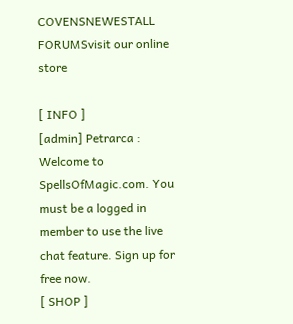COVENSNEWESTALL FORUMSvisit our online store

[ INFO ]
[admin] Petrarca : Welcome to SpellsOfMagic.com. You must be a logged in member to use the live chat feature. Sign up for free now.
[ SHOP ]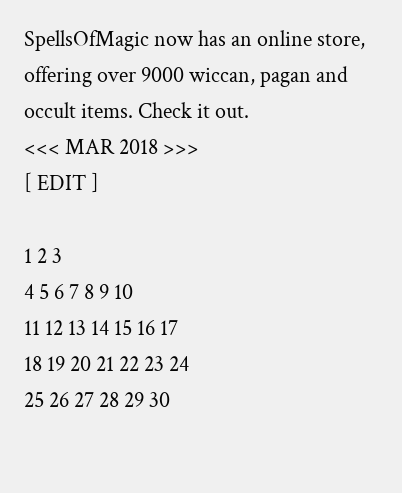SpellsOfMagic now has an online store, offering over 9000 wiccan, pagan and occult items. Check it out.
<<< MAR 2018 >>>
[ EDIT ]

1 2 3
4 5 6 7 8 9 10
11 12 13 14 15 16 17
18 19 20 21 22 23 24
25 26 27 28 29 30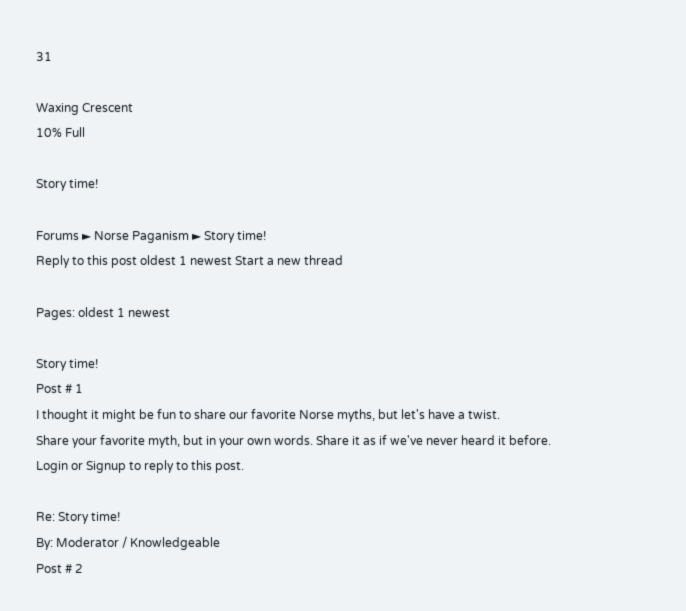31

Waxing Crescent
10% Full

Story time!

Forums ► Norse Paganism ► Story time!
Reply to this post oldest 1 newest Start a new thread

Pages: oldest 1 newest

Story time!
Post # 1
I thought it might be fun to share our favorite Norse myths, but let's have a twist.
Share your favorite myth, but in your own words. Share it as if we've never heard it before.
Login or Signup to reply to this post.

Re: Story time!
By: Moderator / Knowledgeable
Post # 2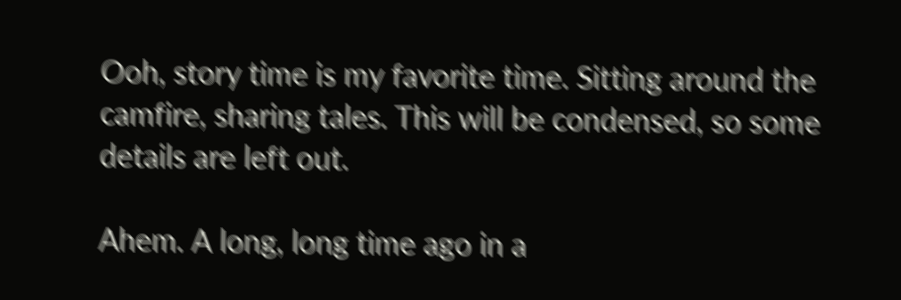Ooh, story time is my favorite time. Sitting around the camfire, sharing tales. This will be condensed, so some details are left out.

Ahem. A long, long time ago in a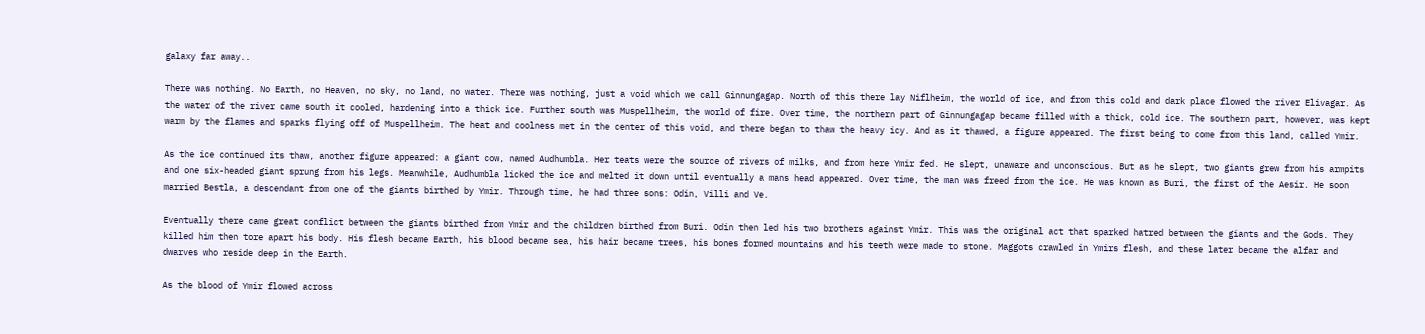galaxy far away..

There was nothing. No Earth, no Heaven, no sky, no land, no water. There was nothing, just a void which we call Ginnungagap. North of this there lay Niflheim, the world of ice, and from this cold and dark place flowed the river Elivagar. As the water of the river came south it cooled, hardening into a thick ice. Further south was Muspellheim, the world of fire. Over time, the northern part of Ginnungagap became filled with a thick, cold ice. The southern part, however, was kept warm by the flames and sparks flying off of Muspellheim. The heat and coolness met in the center of this void, and there began to thaw the heavy icy. And as it thawed, a figure appeared. The first being to come from this land, called Ymir.

As the ice continued its thaw, another figure appeared: a giant cow, named Audhumbla. Her teats were the source of rivers of milks, and from here Ymir fed. He slept, unaware and unconscious. But as he slept, two giants grew from his armpits and one six-headed giant sprung from his legs. Meanwhile, Audhumbla licked the ice and melted it down until eventually a mans head appeared. Over time, the man was freed from the ice. He was known as Buri, the first of the Aesir. He soon married Bestla, a descendant from one of the giants birthed by Ymir. Through time, he had three sons: Odin, Villi and Ve.

Eventually there came great conflict between the giants birthed from Ymir and the children birthed from Buri. Odin then led his two brothers against Ymir. This was the original act that sparked hatred between the giants and the Gods. They killed him then tore apart his body. His flesh became Earth, his blood became sea, his hair became trees, his bones formed mountains and his teeth were made to stone. Maggots crawled in Ymirs flesh, and these later became the alfar and dwarves who reside deep in the Earth.

As the blood of Ymir flowed across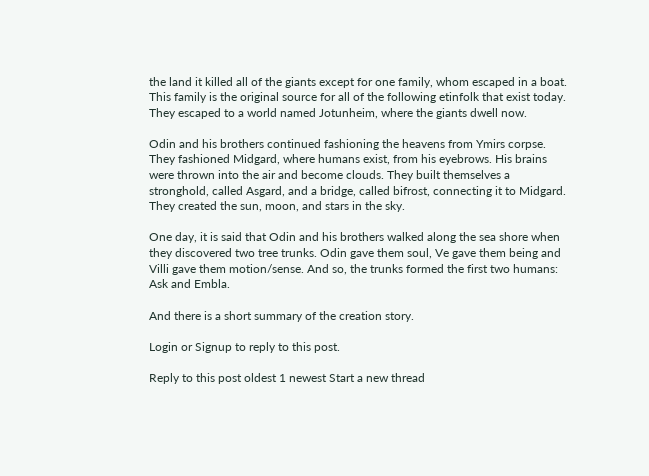the land it killed all of the giants except for one family, whom escaped in a boat. This family is the original source for all of the following etinfolk that exist today. They escaped to a world named Jotunheim, where the giants dwell now.

Odin and his brothers continued fashioning the heavens from Ymirs corpse. They fashioned Midgard, where humans exist, from his eyebrows. His brains were thrown into the air and become clouds. They built themselves a stronghold, called Asgard, and a bridge, called bifrost, connecting it to Midgard. They created the sun, moon, and stars in the sky.

One day, it is said that Odin and his brothers walked along the sea shore when they discovered two tree trunks. Odin gave them soul, Ve gave them being and Villi gave them motion/sense. And so, the trunks formed the first two humans: Ask and Embla.

And there is a short summary of the creation story.

Login or Signup to reply to this post.

Reply to this post oldest 1 newest Start a new thread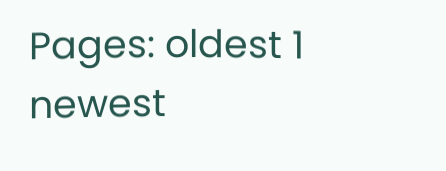Pages: oldest 1 newest